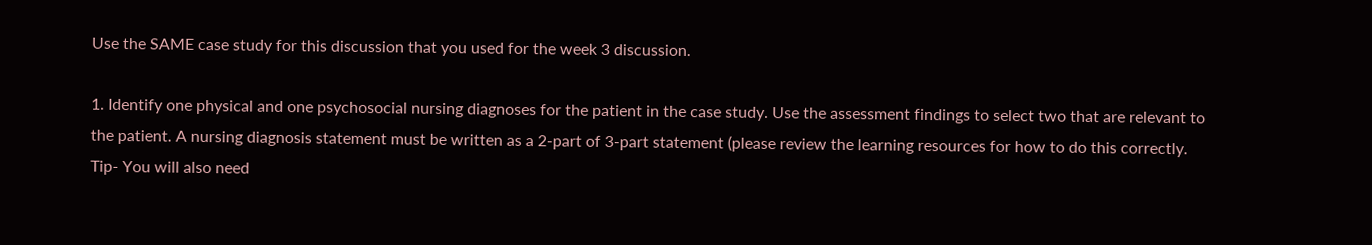Use the SAME case study for this discussion that you used for the week 3 discussion.

1. Identify one physical and one psychosocial nursing diagnoses for the patient in the case study. Use the assessment findings to select two that are relevant to the patient. A nursing diagnosis statement must be written as a 2-part of 3-part statement (please review the learning resources for how to do this correctly. Tip- You will also need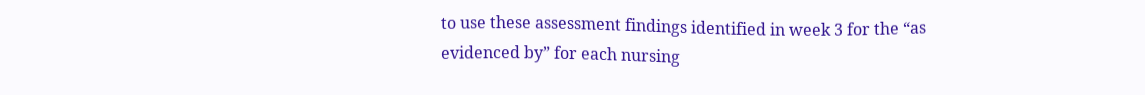to use these assessment findings identified in week 3 for the “as evidenced by” for each nursing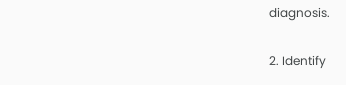diagnosis.

2. Identify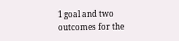1 goal and two outcomes for the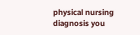physical nursing diagnosis you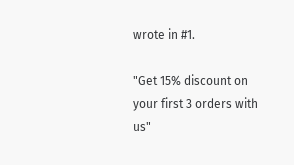wrote in #1.

"Get 15% discount on your first 3 orders with us"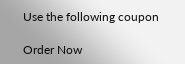Use the following coupon

Order Now